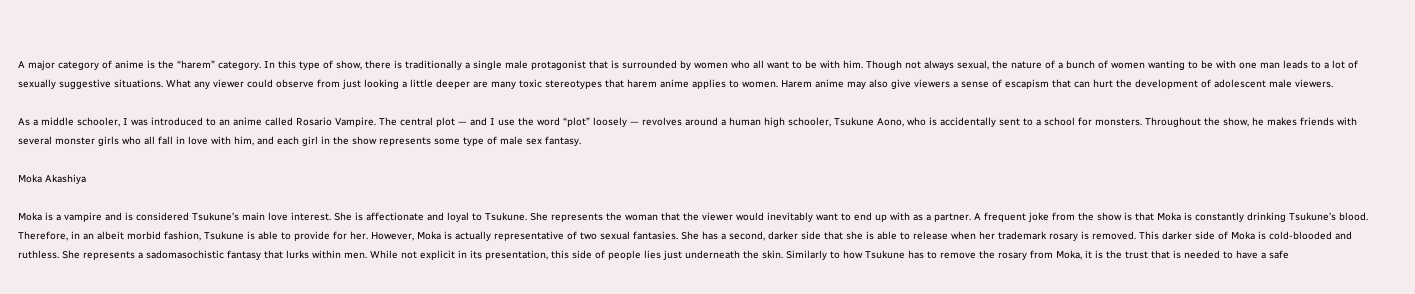A major category of anime is the “harem” category. In this type of show, there is traditionally a single male protagonist that is surrounded by women who all want to be with him. Though not always sexual, the nature of a bunch of women wanting to be with one man leads to a lot of sexually suggestive situations. What any viewer could observe from just looking a little deeper are many toxic stereotypes that harem anime applies to women. Harem anime may also give viewers a sense of escapism that can hurt the development of adolescent male viewers.

As a middle schooler, I was introduced to an anime called Rosario Vampire. The central plot — and I use the word “plot” loosely — revolves around a human high schooler, Tsukune Aono, who is accidentally sent to a school for monsters. Throughout the show, he makes friends with several monster girls who all fall in love with him, and each girl in the show represents some type of male sex fantasy.

Moka Akashiya

Moka is a vampire and is considered Tsukune’s main love interest. She is affectionate and loyal to Tsukune. She represents the woman that the viewer would inevitably want to end up with as a partner. A frequent joke from the show is that Moka is constantly drinking Tsukune’s blood. Therefore, in an albeit morbid fashion, Tsukune is able to provide for her. However, Moka is actually representative of two sexual fantasies. She has a second, darker side that she is able to release when her trademark rosary is removed. This darker side of Moka is cold-blooded and ruthless. She represents a sadomasochistic fantasy that lurks within men. While not explicit in its presentation, this side of people lies just underneath the skin. Similarly to how Tsukune has to remove the rosary from Moka, it is the trust that is needed to have a safe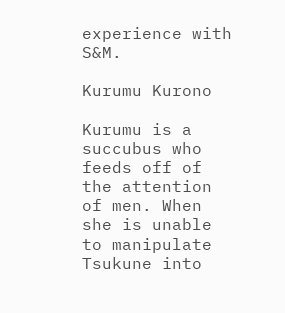experience with S&M.

Kurumu Kurono

Kurumu is a succubus who feeds off of the attention of men. When she is unable to manipulate Tsukune into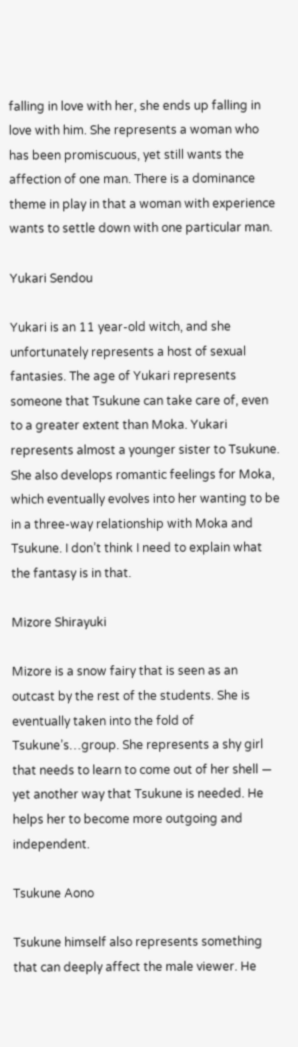falling in love with her, she ends up falling in love with him. She represents a woman who has been promiscuous, yet still wants the affection of one man. There is a dominance theme in play in that a woman with experience wants to settle down with one particular man.

Yukari Sendou

Yukari is an 11 year-old witch, and she unfortunately represents a host of sexual fantasies. The age of Yukari represents someone that Tsukune can take care of, even to a greater extent than Moka. Yukari represents almost a younger sister to Tsukune. She also develops romantic feelings for Moka, which eventually evolves into her wanting to be in a three-way relationship with Moka and Tsukune. I don’t think I need to explain what the fantasy is in that.

Mizore Shirayuki

Mizore is a snow fairy that is seen as an outcast by the rest of the students. She is eventually taken into the fold of Tsukune’s…group. She represents a shy girl that needs to learn to come out of her shell — yet another way that Tsukune is needed. He helps her to become more outgoing and independent.

Tsukune Aono

Tsukune himself also represents something that can deeply affect the male viewer. He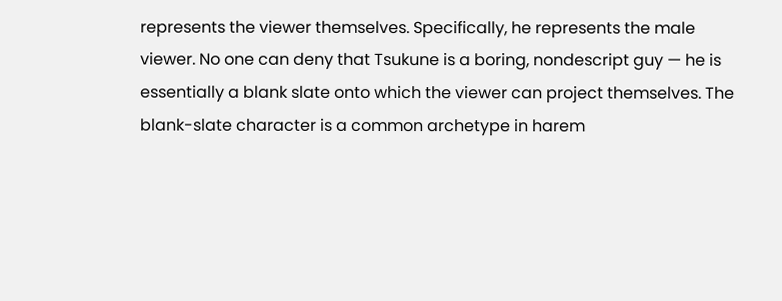represents the viewer themselves. Specifically, he represents the male viewer. No one can deny that Tsukune is a boring, nondescript guy — he is essentially a blank slate onto which the viewer can project themselves. The blank-slate character is a common archetype in harem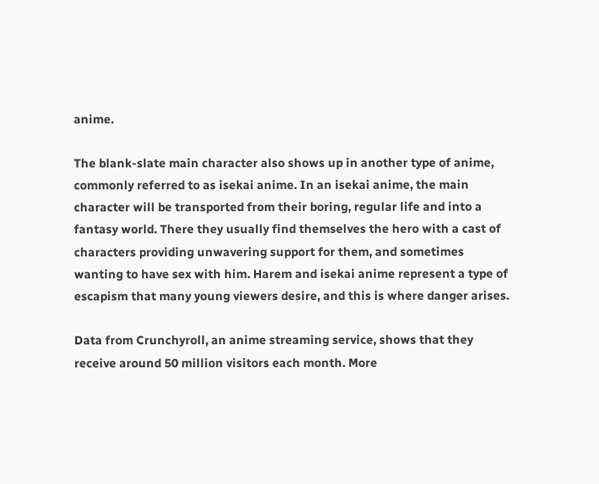anime.

The blank-slate main character also shows up in another type of anime, commonly referred to as isekai anime. In an isekai anime, the main character will be transported from their boring, regular life and into a fantasy world. There they usually find themselves the hero with a cast of characters providing unwavering support for them, and sometimes wanting to have sex with him. Harem and isekai anime represent a type of escapism that many young viewers desire, and this is where danger arises.

Data from Crunchyroll, an anime streaming service, shows that they receive around 50 million visitors each month. More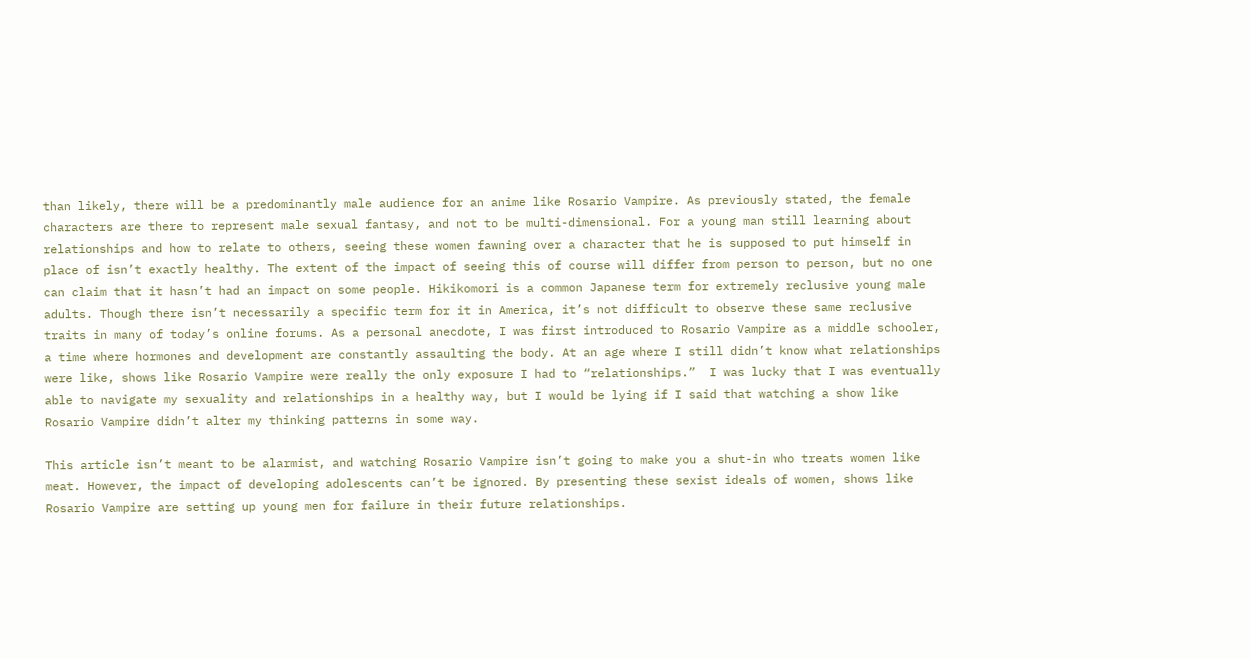than likely, there will be a predominantly male audience for an anime like Rosario Vampire. As previously stated, the female characters are there to represent male sexual fantasy, and not to be multi-dimensional. For a young man still learning about relationships and how to relate to others, seeing these women fawning over a character that he is supposed to put himself in place of isn’t exactly healthy. The extent of the impact of seeing this of course will differ from person to person, but no one can claim that it hasn’t had an impact on some people. Hikikomori is a common Japanese term for extremely reclusive young male adults. Though there isn’t necessarily a specific term for it in America, it’s not difficult to observe these same reclusive traits in many of today’s online forums. As a personal anecdote, I was first introduced to Rosario Vampire as a middle schooler, a time where hormones and development are constantly assaulting the body. At an age where I still didn’t know what relationships were like, shows like Rosario Vampire were really the only exposure I had to “relationships.”  I was lucky that I was eventually able to navigate my sexuality and relationships in a healthy way, but I would be lying if I said that watching a show like Rosario Vampire didn’t alter my thinking patterns in some way.

This article isn’t meant to be alarmist, and watching Rosario Vampire isn’t going to make you a shut-in who treats women like meat. However, the impact of developing adolescents can’t be ignored. By presenting these sexist ideals of women, shows like Rosario Vampire are setting up young men for failure in their future relationships.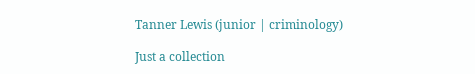Tanner Lewis (junior | criminology)

Just a collection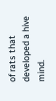of rats that developed a hive mind.